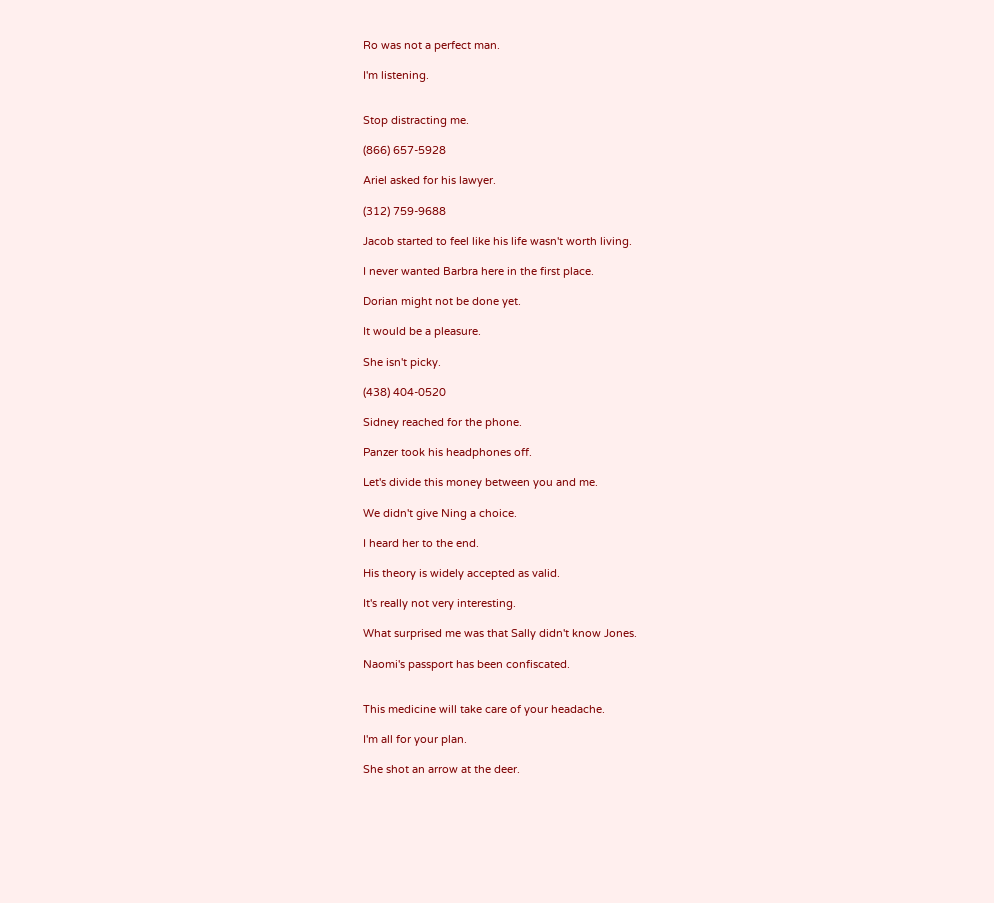Ro was not a perfect man.

I'm listening.


Stop distracting me.

(866) 657-5928

Ariel asked for his lawyer.

(312) 759-9688

Jacob started to feel like his life wasn't worth living.

I never wanted Barbra here in the first place.

Dorian might not be done yet.

It would be a pleasure.

She isn't picky.

(438) 404-0520

Sidney reached for the phone.

Panzer took his headphones off.

Let's divide this money between you and me.

We didn't give Ning a choice.

I heard her to the end.

His theory is widely accepted as valid.

It's really not very interesting.

What surprised me was that Sally didn't know Jones.

Naomi's passport has been confiscated.


This medicine will take care of your headache.

I'm all for your plan.

She shot an arrow at the deer.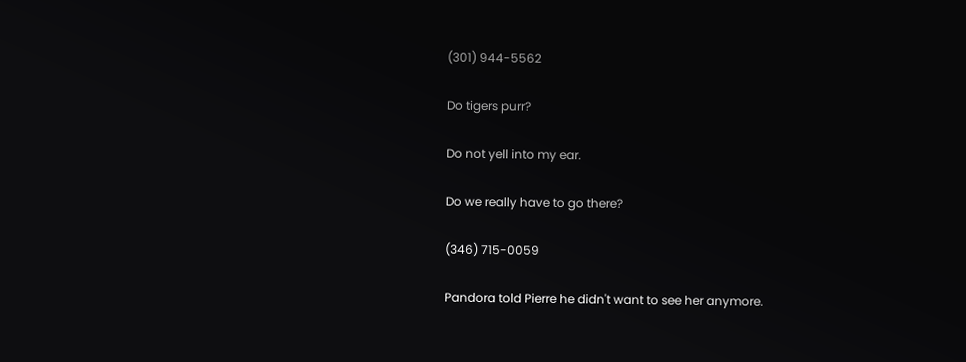(301) 944-5562

Do tigers purr?

Do not yell into my ear.

Do we really have to go there?

(346) 715-0059

Pandora told Pierre he didn't want to see her anymore.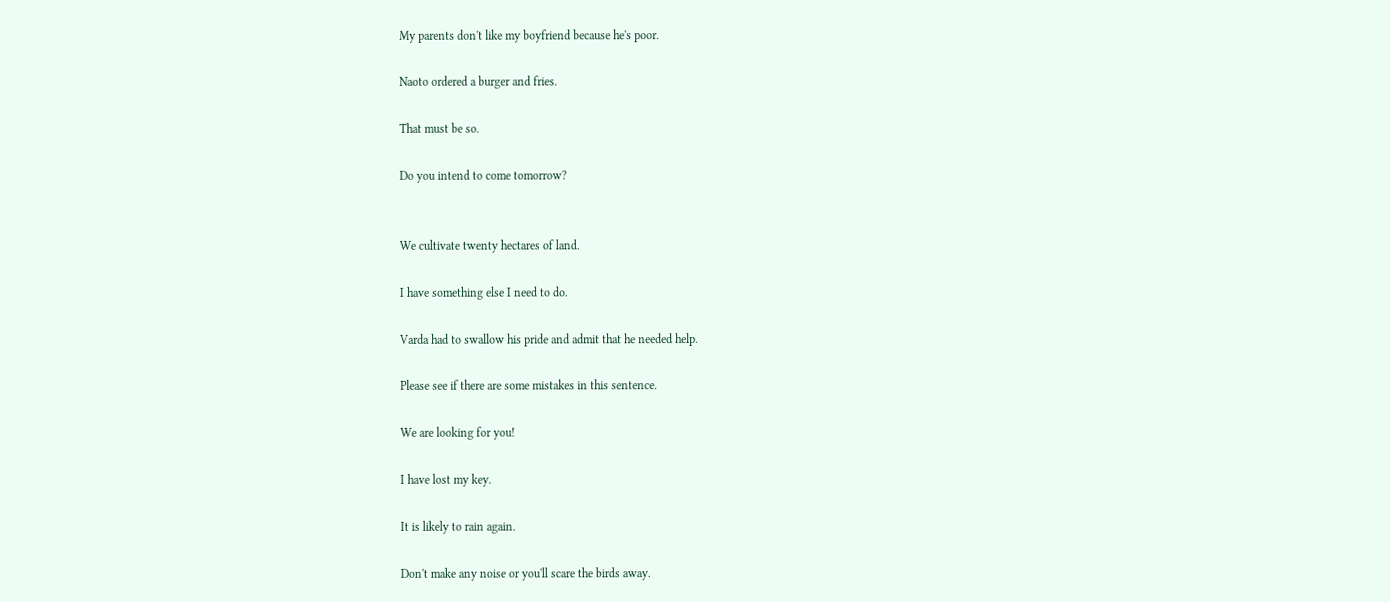My parents don't like my boyfriend because he's poor.

Naoto ordered a burger and fries.

That must be so.

Do you intend to come tomorrow?


We cultivate twenty hectares of land.

I have something else I need to do.

Varda had to swallow his pride and admit that he needed help.

Please see if there are some mistakes in this sentence.

We are looking for you!

I have lost my key.

It is likely to rain again.

Don't make any noise or you'll scare the birds away.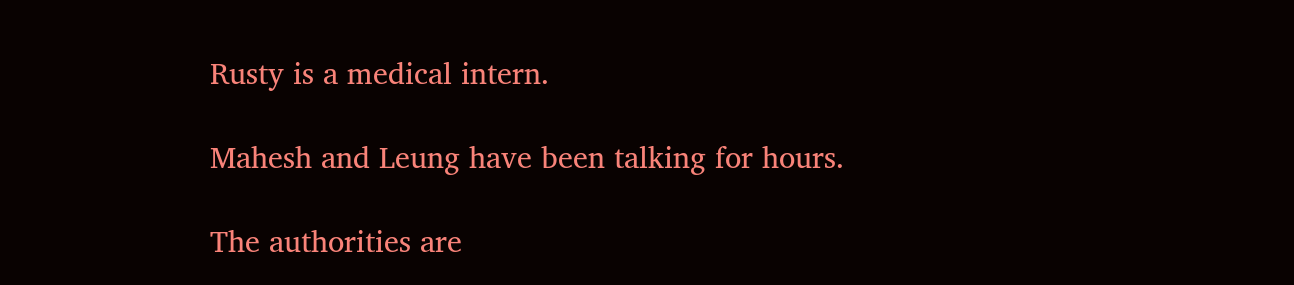Rusty is a medical intern.

Mahesh and Leung have been talking for hours.

The authorities are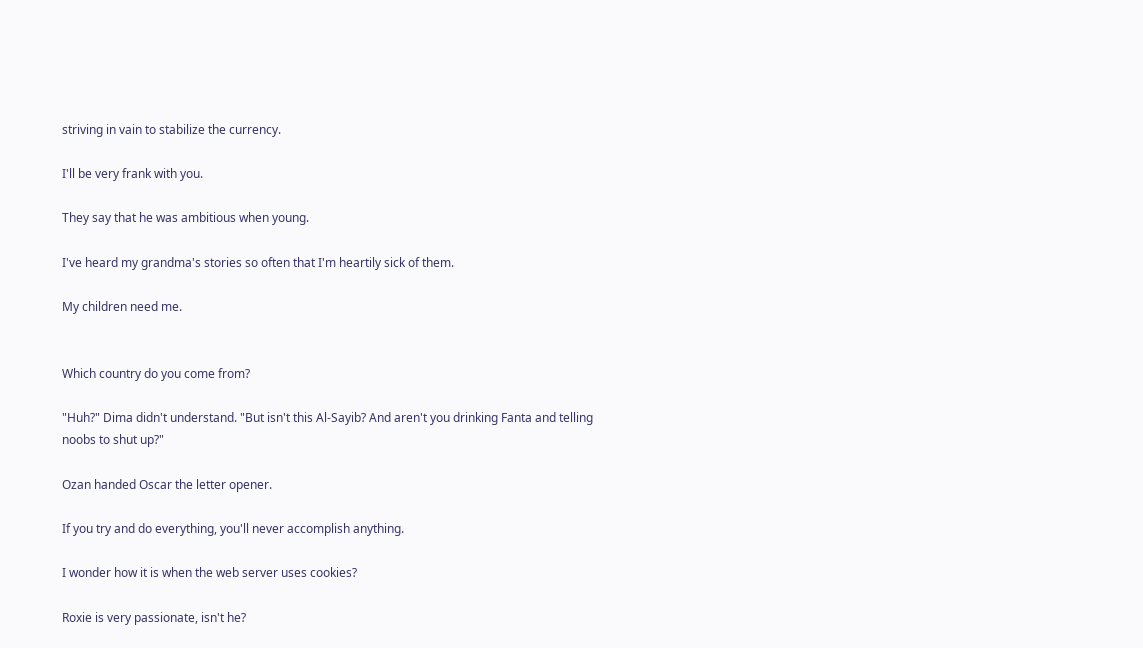striving in vain to stabilize the currency.

I'll be very frank with you.

They say that he was ambitious when young.

I've heard my grandma's stories so often that I'm heartily sick of them.

My children need me.


Which country do you come from?

"Huh?" Dima didn't understand. "But isn't this Al-Sayib? And aren't you drinking Fanta and telling noobs to shut up?"

Ozan handed Oscar the letter opener.

If you try and do everything, you'll never accomplish anything.

I wonder how it is when the web server uses cookies?

Roxie is very passionate, isn't he?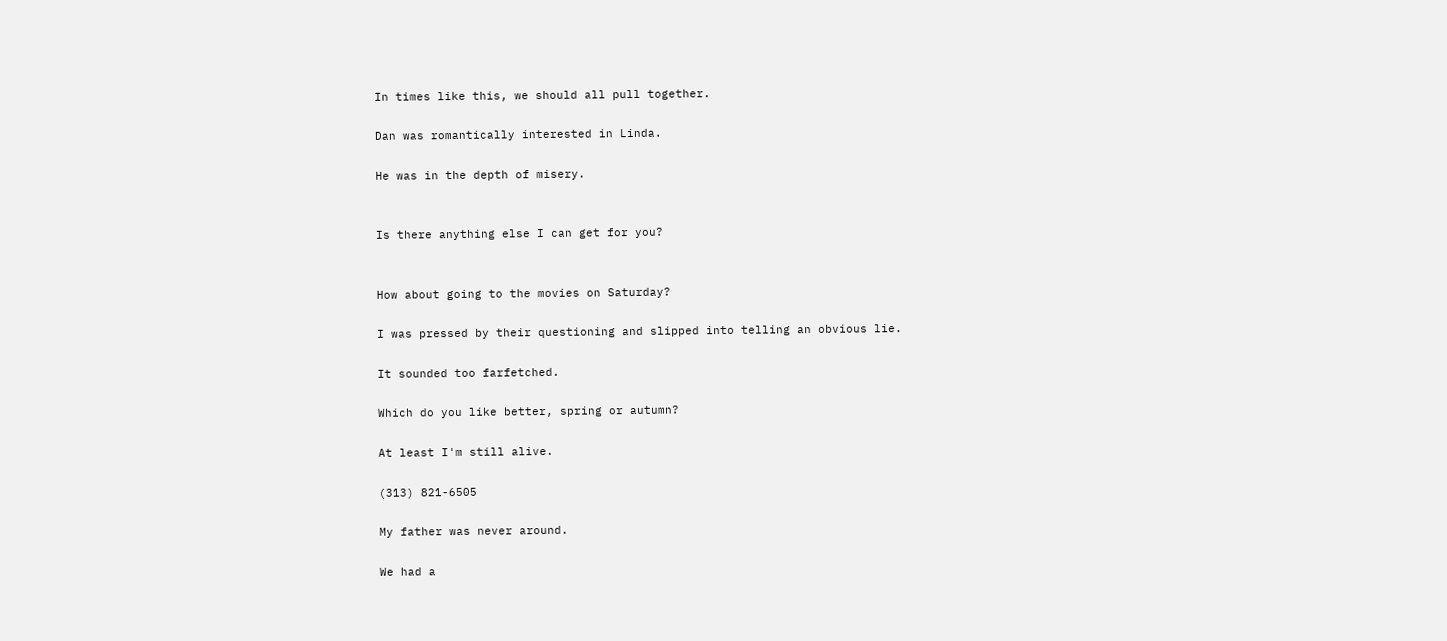In times like this, we should all pull together.

Dan was romantically interested in Linda.

He was in the depth of misery.


Is there anything else I can get for you?


How about going to the movies on Saturday?

I was pressed by their questioning and slipped into telling an obvious lie.

It sounded too farfetched.

Which do you like better, spring or autumn?

At least I'm still alive.

(313) 821-6505

My father was never around.

We had a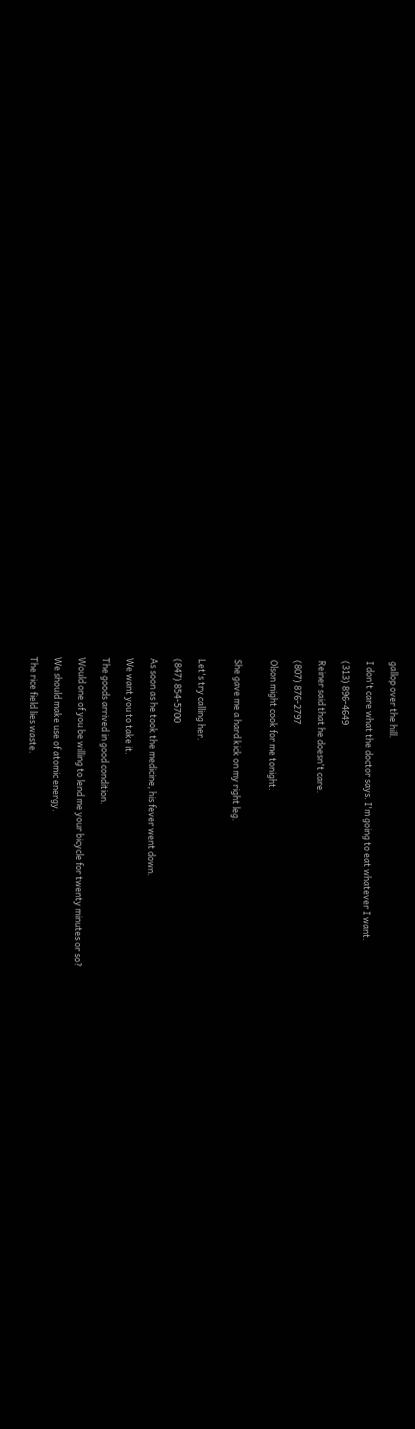gallop over the hill.

I don't care what the doctor says. I'm going to eat whatever I want.

(313) 896-4649

Reiner said that he doesn't care.

(807) 876-2797

Olson might cook for me tonight.


She gave me a hard kick on my right leg.


Let's try calling her.

(847) 854-5700

As soon as he took the medicine, his fever went down.

We want you to take it.

The goods arrived in good condition.

Would one of you be willing to lend me your bicycle for twenty minutes or so?

We should make use of atomic energy.

The rice field lies waste.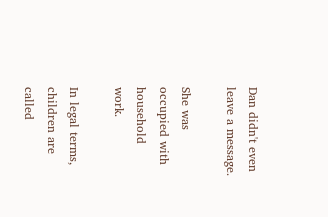Dan didn't even leave a message.

She was occupied with household work.

In legal terms, children are called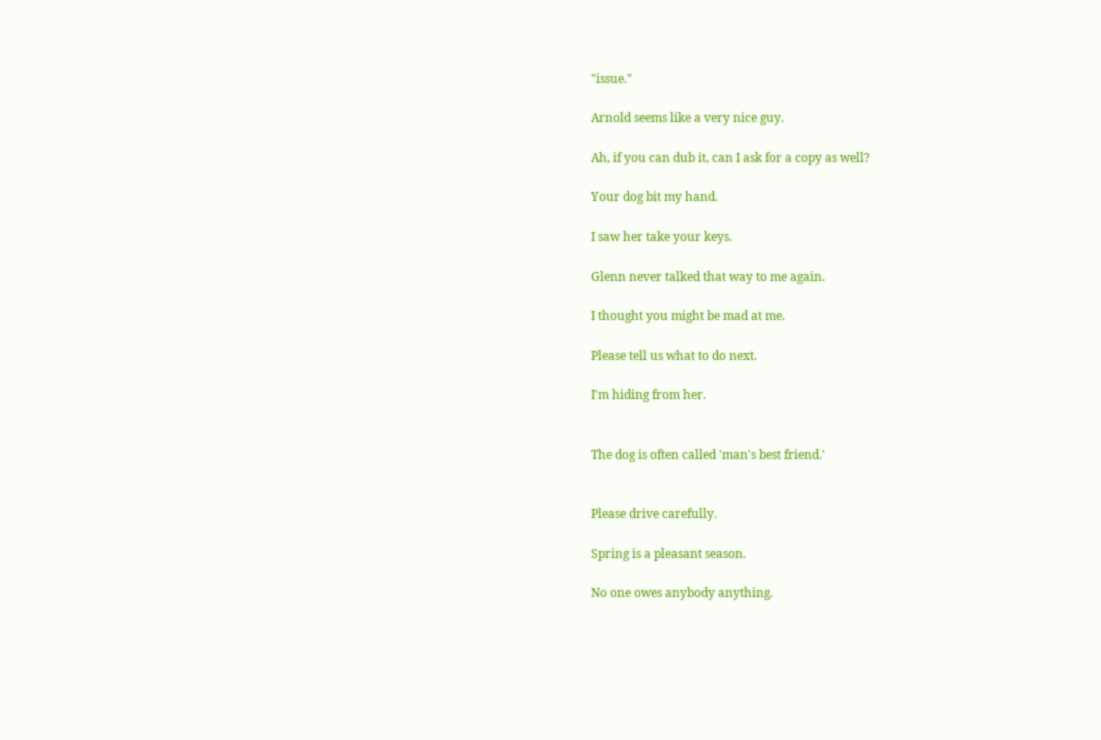"issue."

Arnold seems like a very nice guy.

Ah, if you can dub it, can I ask for a copy as well?

Your dog bit my hand.

I saw her take your keys.

Glenn never talked that way to me again.

I thought you might be mad at me.

Please tell us what to do next.

I'm hiding from her.


The dog is often called 'man's best friend.'


Please drive carefully.

Spring is a pleasant season.

No one owes anybody anything.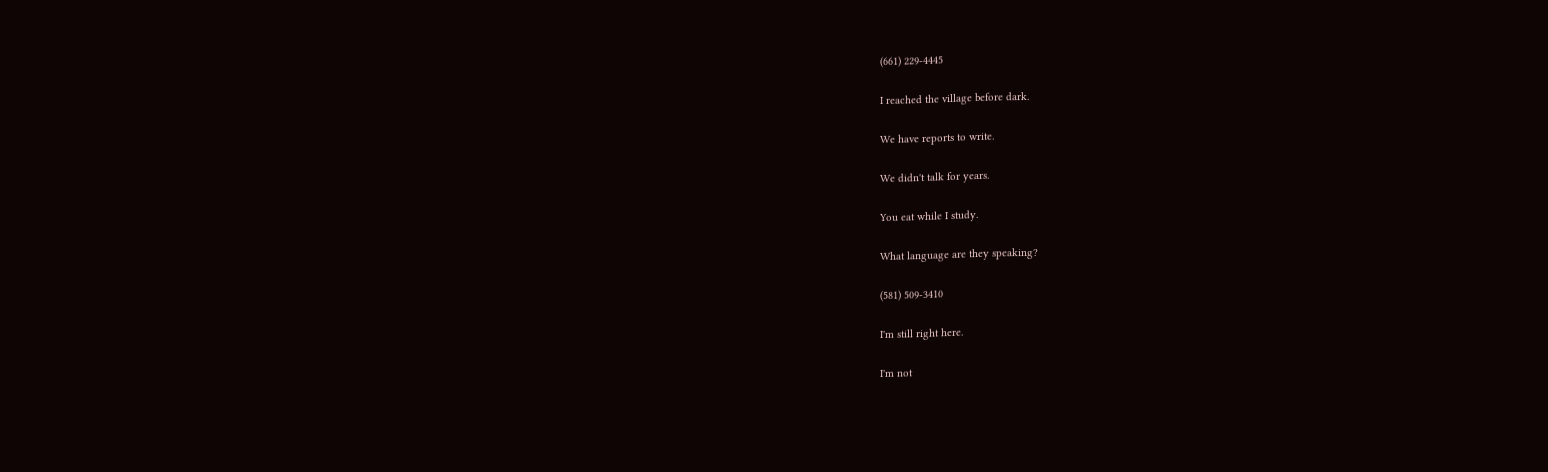(661) 229-4445

I reached the village before dark.

We have reports to write.

We didn't talk for years.

You eat while I study.

What language are they speaking?

(581) 509-3410

I'm still right here.

I'm not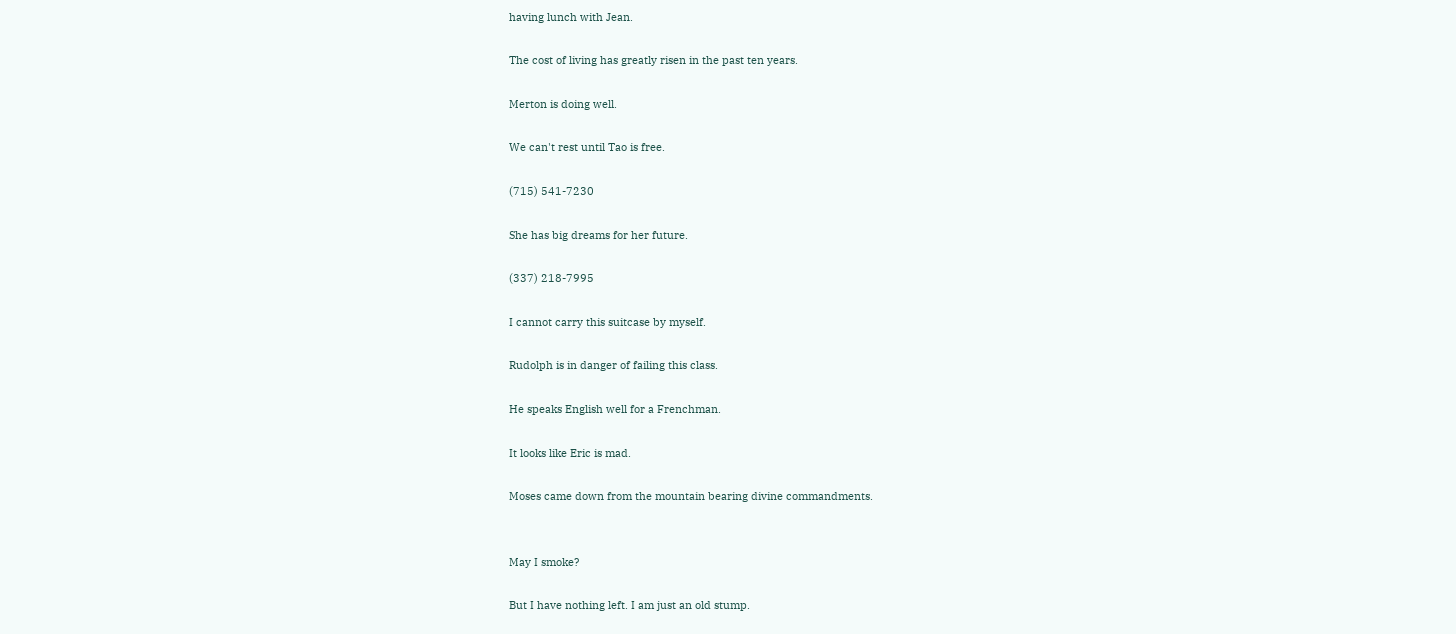having lunch with Jean.

The cost of living has greatly risen in the past ten years.

Merton is doing well.

We can't rest until Tao is free.

(715) 541-7230

She has big dreams for her future.

(337) 218-7995

I cannot carry this suitcase by myself.

Rudolph is in danger of failing this class.

He speaks English well for a Frenchman.

It looks like Eric is mad.

Moses came down from the mountain bearing divine commandments.


May I smoke?

But I have nothing left. I am just an old stump.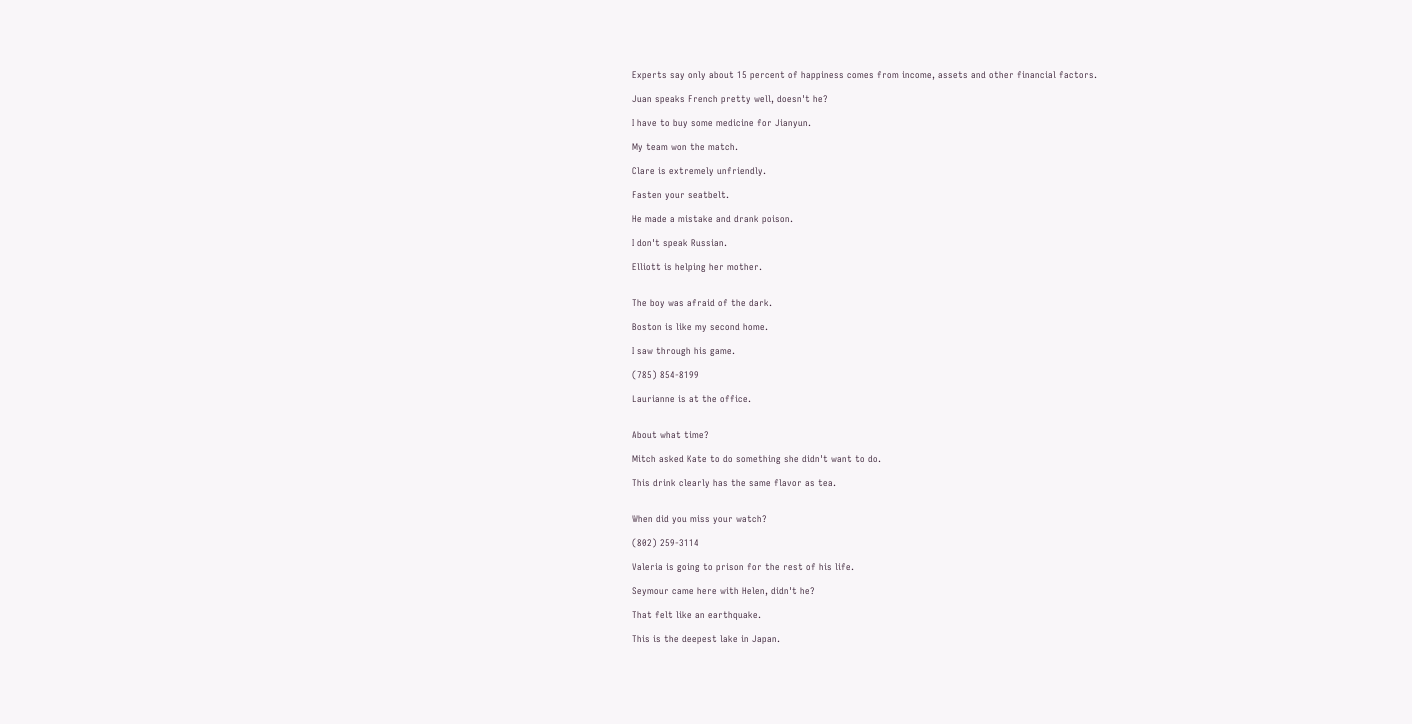Experts say only about 15 percent of happiness comes from income, assets and other financial factors.

Juan speaks French pretty well, doesn't he?

I have to buy some medicine for Jianyun.

My team won the match.

Clare is extremely unfriendly.

Fasten your seatbelt.

He made a mistake and drank poison.

I don't speak Russian.

Elliott is helping her mother.


The boy was afraid of the dark.

Boston is like my second home.

I saw through his game.

(785) 854-8199

Laurianne is at the office.


About what time?

Mitch asked Kate to do something she didn't want to do.

This drink clearly has the same flavor as tea.


When did you miss your watch?

(802) 259-3114

Valeria is going to prison for the rest of his life.

Seymour came here with Helen, didn't he?

That felt like an earthquake.

This is the deepest lake in Japan.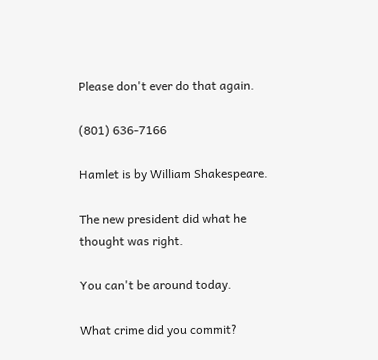Please don't ever do that again.

(801) 636-7166

Hamlet is by William Shakespeare.

The new president did what he thought was right.

You can't be around today.

What crime did you commit?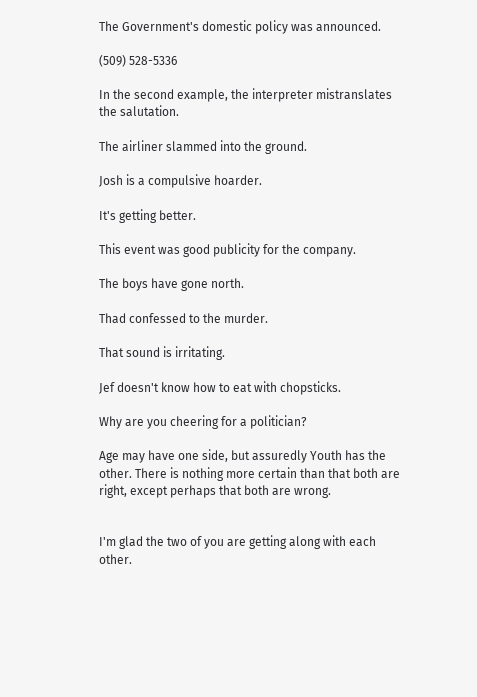The Government's domestic policy was announced.

(509) 528-5336

In the second example, the interpreter mistranslates the salutation.

The airliner slammed into the ground.

Josh is a compulsive hoarder.

It's getting better.

This event was good publicity for the company.

The boys have gone north.

Thad confessed to the murder.

That sound is irritating.

Jef doesn't know how to eat with chopsticks.

Why are you cheering for a politician?

Age may have one side, but assuredly Youth has the other. There is nothing more certain than that both are right, except perhaps that both are wrong.


I'm glad the two of you are getting along with each other.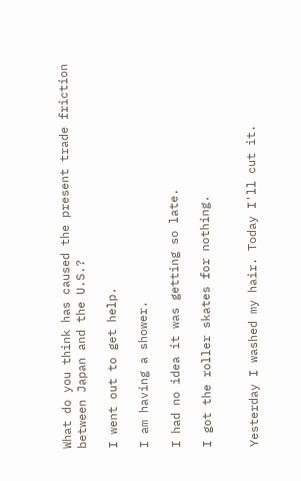What do you think has caused the present trade friction between Japan and the U.S.?

I went out to get help.

I am having a shower.

I had no idea it was getting so late.

I got the roller skates for nothing.


Yesterday I washed my hair. Today I'll cut it.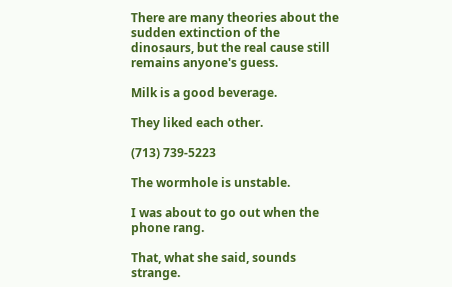There are many theories about the sudden extinction of the dinosaurs, but the real cause still remains anyone's guess.

Milk is a good beverage.

They liked each other.

(713) 739-5223

The wormhole is unstable.

I was about to go out when the phone rang.

That, what she said, sounds strange.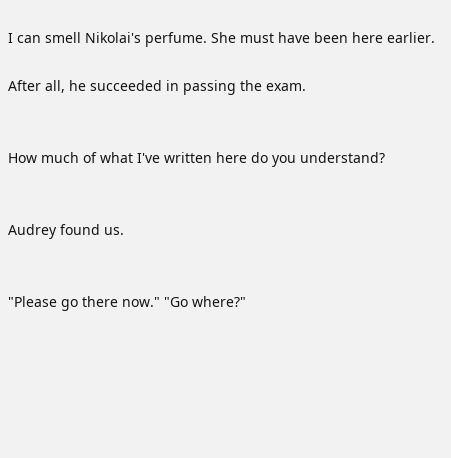I can smell Nikolai's perfume. She must have been here earlier.

After all, he succeeded in passing the exam.


How much of what I've written here do you understand?


Audrey found us.


"Please go there now." "Go where?"